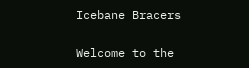Icebane Bracers

Welcome to the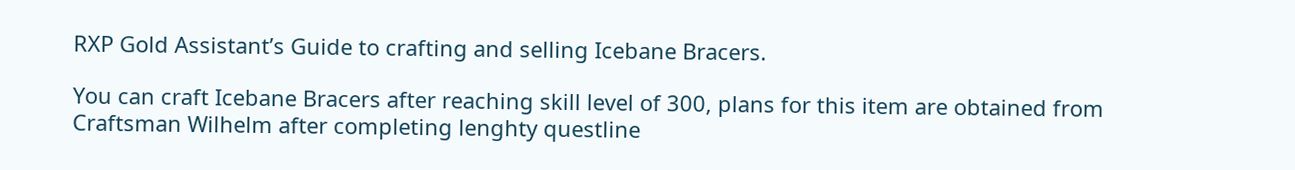RXP Gold Assistant’s Guide to crafting and selling Icebane Bracers.

You can craft Icebane Bracers after reaching skill level of 300, plans for this item are obtained from Craftsman Wilhelm after completing lenghty questline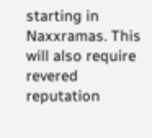starting in Naxxramas. This will also require revered reputation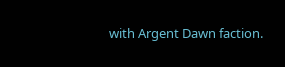with Argent Dawn faction.